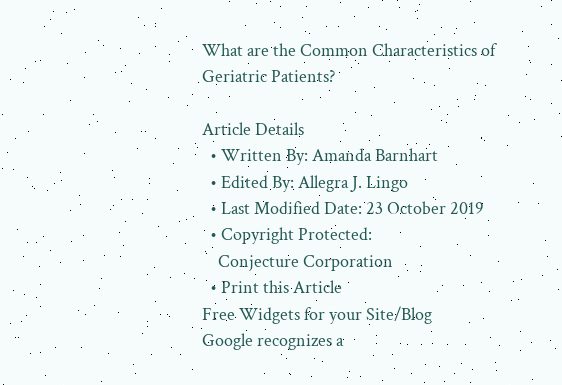What are the Common Characteristics of Geriatric Patients?

Article Details
  • Written By: Amanda Barnhart
  • Edited By: Allegra J. Lingo
  • Last Modified Date: 23 October 2019
  • Copyright Protected:
    Conjecture Corporation
  • Print this Article
Free Widgets for your Site/Blog
Google recognizes a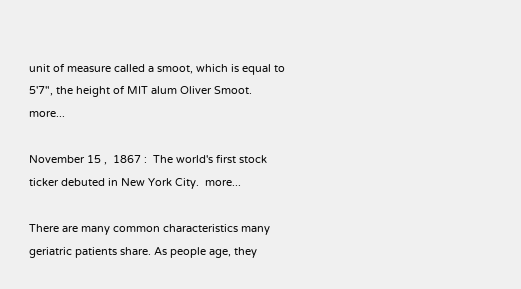unit of measure called a smoot, which is equal to 5'7", the height of MIT alum Oliver Smoot.  more...

November 15 ,  1867 :  The world's first stock ticker debuted in New York City.  more...

There are many common characteristics many geriatric patients share. As people age, they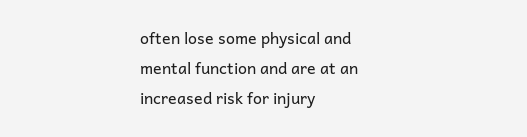often lose some physical and mental function and are at an increased risk for injury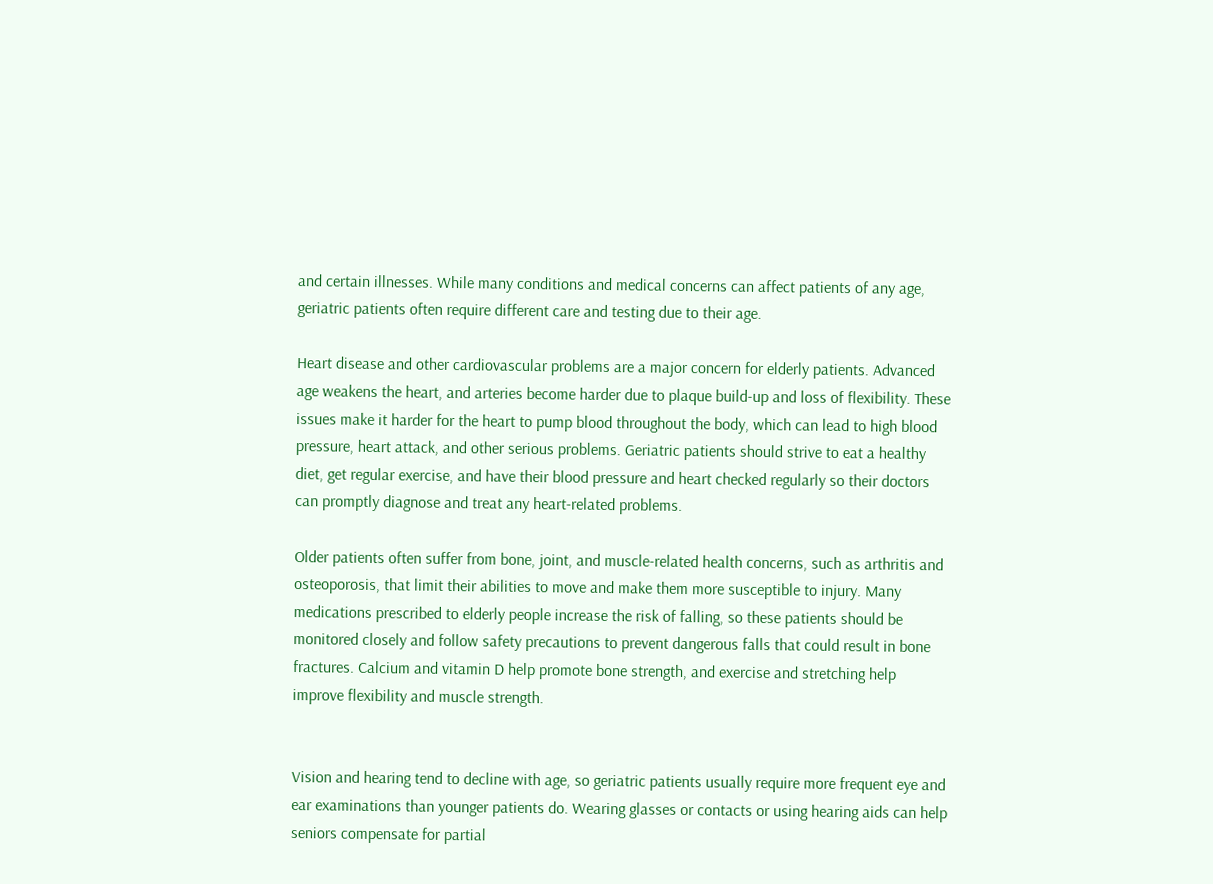and certain illnesses. While many conditions and medical concerns can affect patients of any age, geriatric patients often require different care and testing due to their age.

Heart disease and other cardiovascular problems are a major concern for elderly patients. Advanced age weakens the heart, and arteries become harder due to plaque build-up and loss of flexibility. These issues make it harder for the heart to pump blood throughout the body, which can lead to high blood pressure, heart attack, and other serious problems. Geriatric patients should strive to eat a healthy diet, get regular exercise, and have their blood pressure and heart checked regularly so their doctors can promptly diagnose and treat any heart-related problems.

Older patients often suffer from bone, joint, and muscle-related health concerns, such as arthritis and osteoporosis, that limit their abilities to move and make them more susceptible to injury. Many medications prescribed to elderly people increase the risk of falling, so these patients should be monitored closely and follow safety precautions to prevent dangerous falls that could result in bone fractures. Calcium and vitamin D help promote bone strength, and exercise and stretching help improve flexibility and muscle strength.


Vision and hearing tend to decline with age, so geriatric patients usually require more frequent eye and ear examinations than younger patients do. Wearing glasses or contacts or using hearing aids can help seniors compensate for partial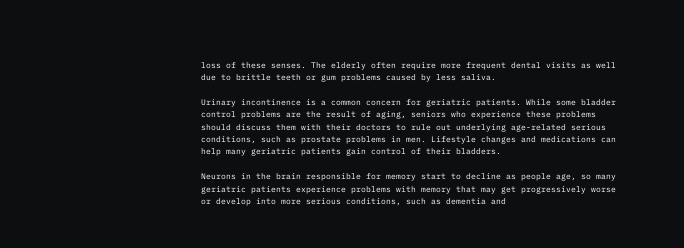loss of these senses. The elderly often require more frequent dental visits as well due to brittle teeth or gum problems caused by less saliva.

Urinary incontinence is a common concern for geriatric patients. While some bladder control problems are the result of aging, seniors who experience these problems should discuss them with their doctors to rule out underlying age-related serious conditions, such as prostate problems in men. Lifestyle changes and medications can help many geriatric patients gain control of their bladders.

Neurons in the brain responsible for memory start to decline as people age, so many geriatric patients experience problems with memory that may get progressively worse or develop into more serious conditions, such as dementia and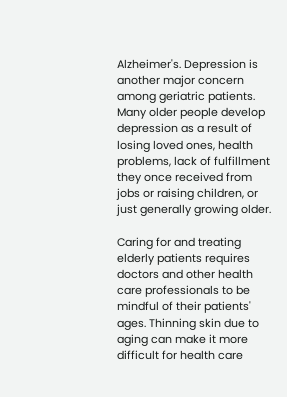Alzheimer's. Depression is another major concern among geriatric patients. Many older people develop depression as a result of losing loved ones, health problems, lack of fulfillment they once received from jobs or raising children, or just generally growing older.

Caring for and treating elderly patients requires doctors and other health care professionals to be mindful of their patients' ages. Thinning skin due to aging can make it more difficult for health care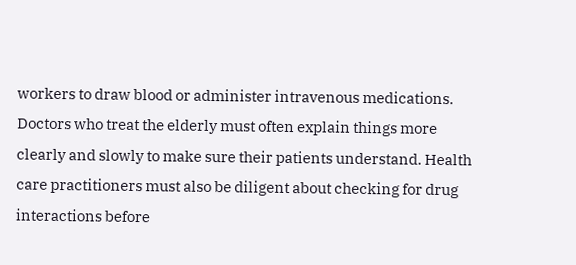workers to draw blood or administer intravenous medications. Doctors who treat the elderly must often explain things more clearly and slowly to make sure their patients understand. Health care practitioners must also be diligent about checking for drug interactions before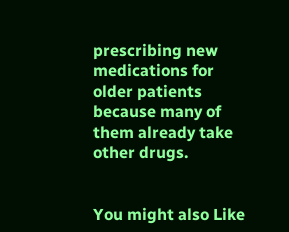prescribing new medications for older patients because many of them already take other drugs.


You might also Like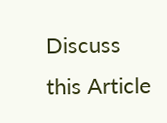Discuss this Article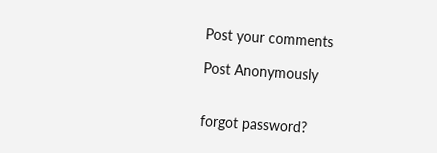Post your comments

Post Anonymously


forgot password?